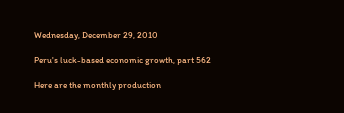Wednesday, December 29, 2010

Peru's luck-based economic growth, part 562

Here are the monthly production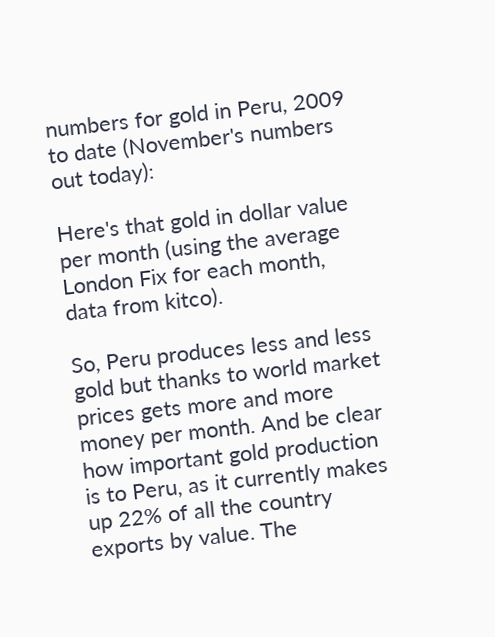numbers for gold in Peru, 2009 to date (November's numbers out today):

Here's that gold in dollar value per month (using the average London Fix for each month, data from kitco).

So, Peru produces less and less gold but thanks to world market prices gets more and more money per month. And be clear how important gold production is to Peru, as it currently makes up 22% of all the country exports by value. The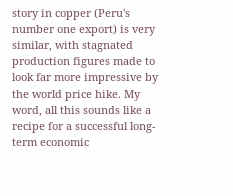story in copper (Peru's number one export) is very similar, with stagnated production figures made to look far more impressive by the world price hike. My word, all this sounds like a recipe for a successful long-term economic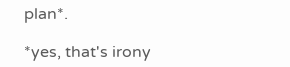plan*.

*yes, that's irony